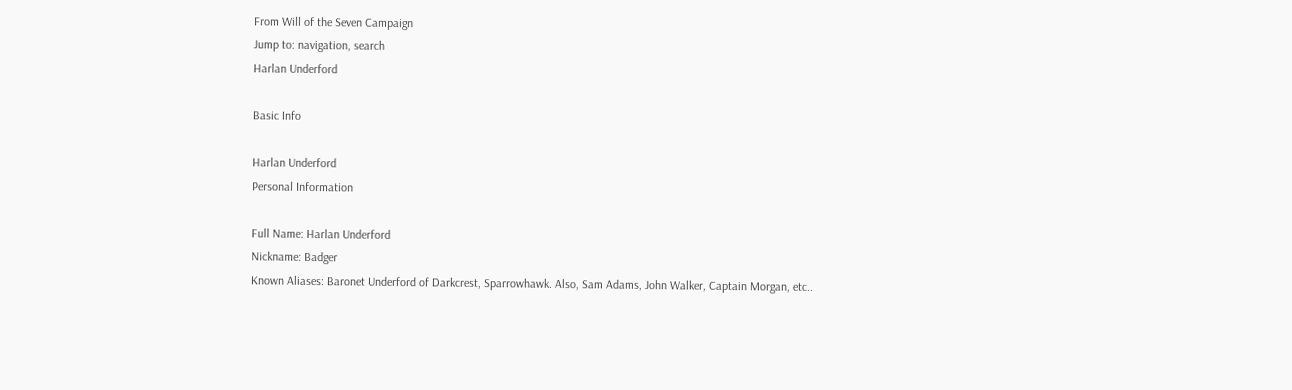From Will of the Seven Campaign
Jump to: navigation, search
Harlan Underford

Basic Info

Harlan Underford
Personal Information

Full Name: Harlan Underford
Nickname: Badger
Known Aliases: Baronet Underford of Darkcrest, Sparrowhawk. Also, Sam Adams, John Walker, Captain Morgan, etc..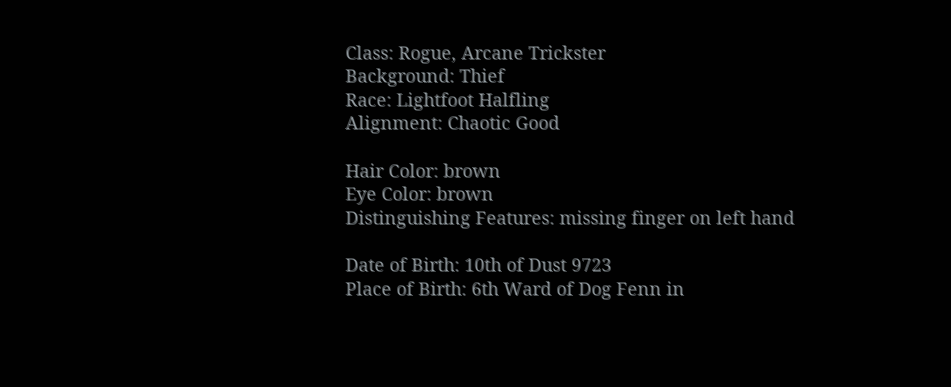Class: Rogue, Arcane Trickster
Background: Thief
Race: Lightfoot Halfling
Alignment: Chaotic Good

Hair Color: brown
Eye Color: brown
Distinguishing Features: missing finger on left hand

Date of Birth: 10th of Dust 9723
Place of Birth: 6th Ward of Dog Fenn in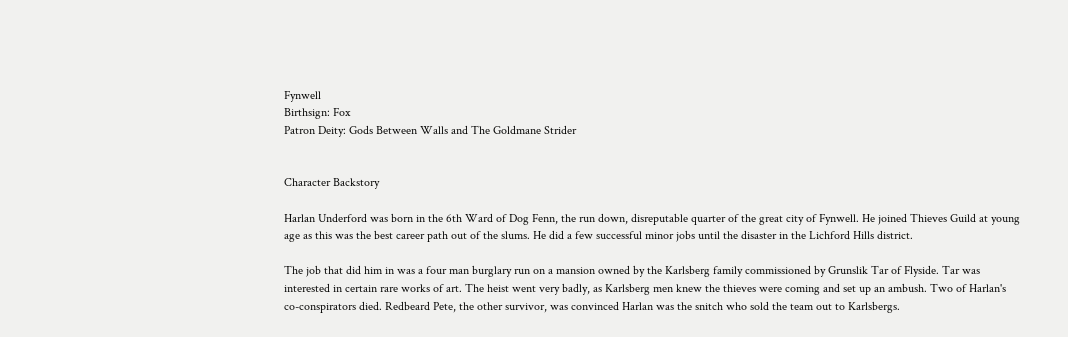Fynwell
Birthsign: Fox
Patron Deity: Gods Between Walls and The Goldmane Strider


Character Backstory

Harlan Underford was born in the 6th Ward of Dog Fenn, the run down, disreputable quarter of the great city of Fynwell. He joined Thieves Guild at young age as this was the best career path out of the slums. He did a few successful minor jobs until the disaster in the Lichford Hills district.

The job that did him in was a four man burglary run on a mansion owned by the Karlsberg family commissioned by Grunslik Tar of Flyside. Tar was interested in certain rare works of art. The heist went very badly, as Karlsberg men knew the thieves were coming and set up an ambush. Two of Harlan's co-conspirators died. Redbeard Pete, the other survivor, was convinced Harlan was the snitch who sold the team out to Karlsbergs.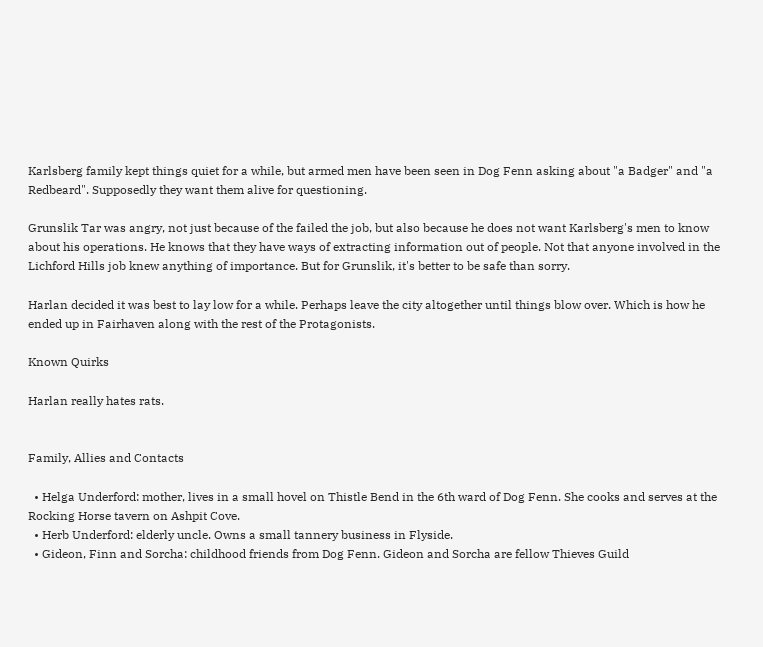Karlsberg family kept things quiet for a while, but armed men have been seen in Dog Fenn asking about "a Badger" and "a Redbeard". Supposedly they want them alive for questioning.

Grunslik Tar was angry, not just because of the failed the job, but also because he does not want Karlsberg's men to know about his operations. He knows that they have ways of extracting information out of people. Not that anyone involved in the Lichford Hills job knew anything of importance. But for Grunslik, it's better to be safe than sorry.

Harlan decided it was best to lay low for a while. Perhaps leave the city altogether until things blow over. Which is how he ended up in Fairhaven along with the rest of the Protagonists.

Known Quirks

Harlan really hates rats.


Family, Allies and Contacts

  • Helga Underford: mother, lives in a small hovel on Thistle Bend in the 6th ward of Dog Fenn. She cooks and serves at the Rocking Horse tavern on Ashpit Cove.
  • Herb Underford: elderly uncle. Owns a small tannery business in Flyside.
  • Gideon, Finn and Sorcha: childhood friends from Dog Fenn. Gideon and Sorcha are fellow Thieves Guild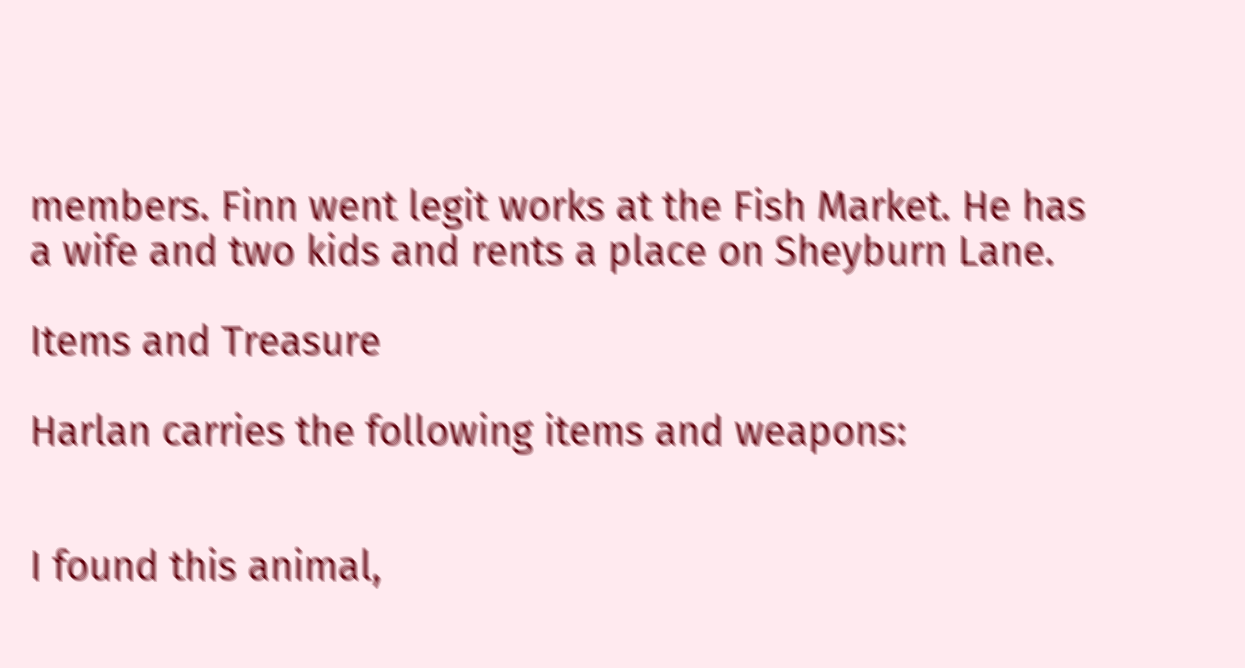members. Finn went legit works at the Fish Market. He has a wife and two kids and rents a place on Sheyburn Lane.

Items and Treasure

Harlan carries the following items and weapons:


I found this animal,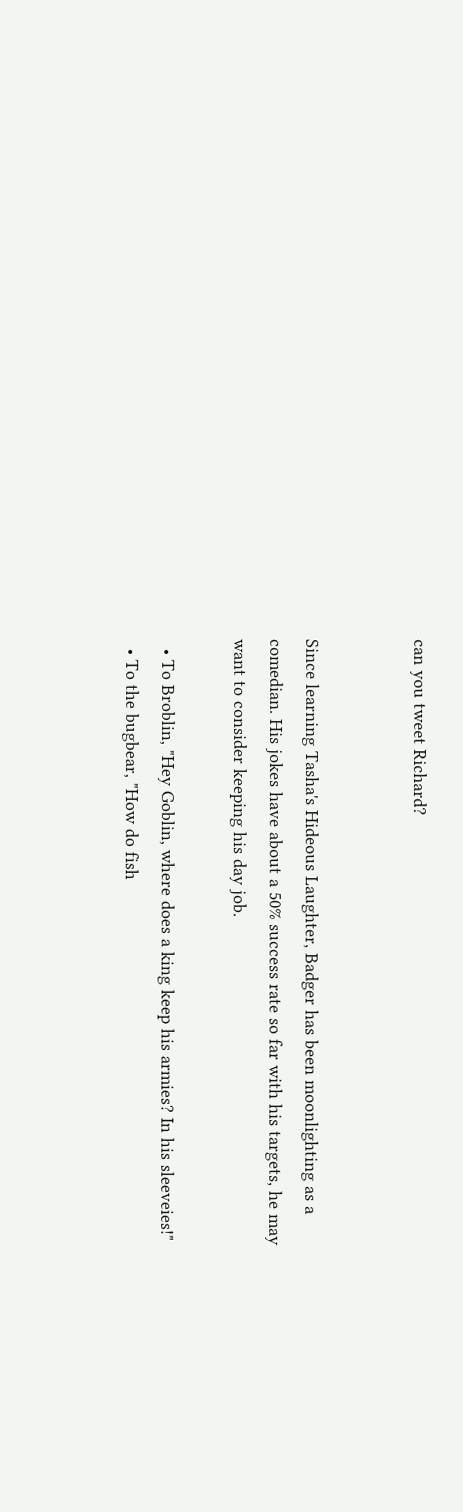can you tweet Richard?


Since learning Tasha's Hideous Laughter, Badger has been moonlighting as a comedian. His jokes have about a 50% success rate so far with his targets, he may want to consider keeping his day job.

  • To Broblin, "Hey Goblin, where does a king keep his armies? In his sleeveies!"
  • To the bugbear, "How do fish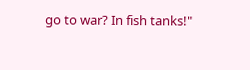go to war? In fish tanks!"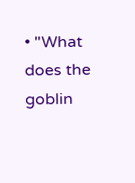• "What does the goblin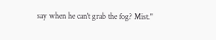say when he can't grab the fog? Mist."